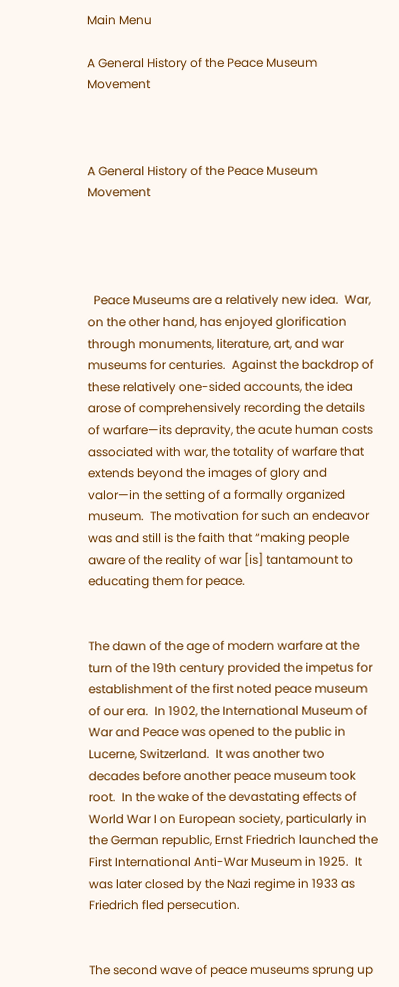Main Menu

A General History of the Peace Museum Movement



A General History of the Peace Museum Movement




  Peace Museums are a relatively new idea.  War, on the other hand, has enjoyed glorification through monuments, literature, art, and war museums for centuries.  Against the backdrop of these relatively one-sided accounts, the idea arose of comprehensively recording the details of warfare—its depravity, the acute human costs associated with war, the totality of warfare that extends beyond the images of glory and valor—in the setting of a formally organized museum.  The motivation for such an endeavor was and still is the faith that “making people aware of the reality of war [is] tantamount to educating them for peace.


The dawn of the age of modern warfare at the turn of the 19th century provided the impetus for establishment of the first noted peace museum of our era.  In 1902, the International Museum of War and Peace was opened to the public in Lucerne, Switzerland.  It was another two decades before another peace museum took root.  In the wake of the devastating effects of World War I on European society, particularly in the German republic, Ernst Friedrich launched the First International Anti-War Museum in 1925.  It was later closed by the Nazi regime in 1933 as Friedrich fled persecution.


The second wave of peace museums sprung up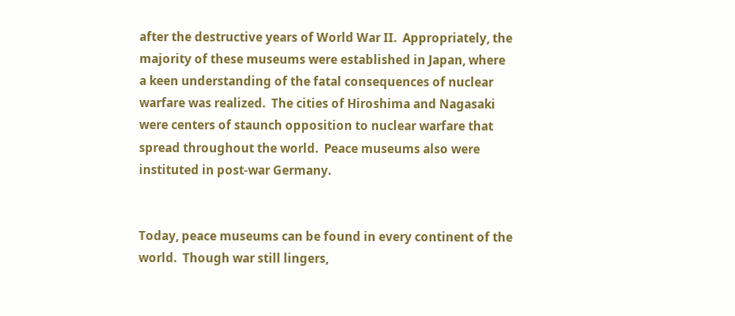after the destructive years of World War II.  Appropriately, the majority of these museums were established in Japan, where a keen understanding of the fatal consequences of nuclear warfare was realized.  The cities of Hiroshima and Nagasaki were centers of staunch opposition to nuclear warfare that spread throughout the world.  Peace museums also were instituted in post-war Germany.


Today, peace museums can be found in every continent of the world.  Though war still lingers,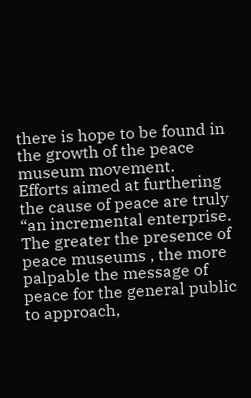there is hope to be found in the growth of the peace museum movement.  Efforts aimed at furthering the cause of peace are truly “an incremental enterprise.  The greater the presence of peace museums , the more palpable the message of peace for the general public to approach,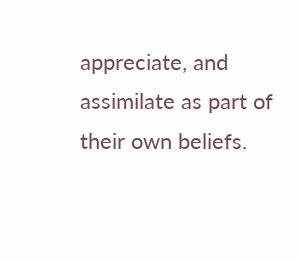appreciate, and assimilate as part of their own beliefs.